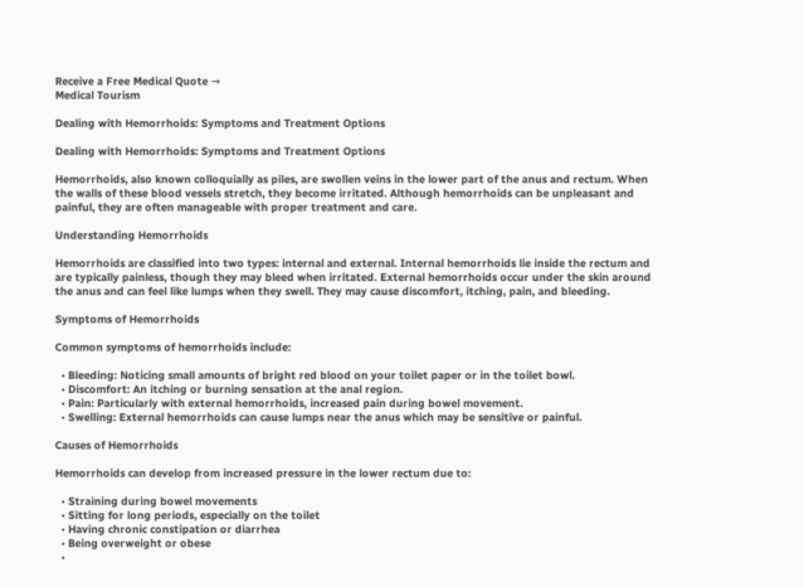Receive a Free Medical Quote →
Medical Tourism

Dealing with Hemorrhoids: Symptoms and Treatment Options

Dealing with Hemorrhoids: Symptoms and Treatment Options

Hemorrhoids, also known colloquially as piles, are swollen veins in the lower part of the anus and rectum. When the walls of these blood vessels stretch, they become irritated. Although hemorrhoids can be unpleasant and painful, they are often manageable with proper treatment and care.

Understanding Hemorrhoids

Hemorrhoids are classified into two types: internal and external. Internal hemorrhoids lie inside the rectum and are typically painless, though they may bleed when irritated. External hemorrhoids occur under the skin around the anus and can feel like lumps when they swell. They may cause discomfort, itching, pain, and bleeding.

Symptoms of Hemorrhoids

Common symptoms of hemorrhoids include:

  • Bleeding: Noticing small amounts of bright red blood on your toilet paper or in the toilet bowl.
  • Discomfort: An itching or burning sensation at the anal region.
  • Pain: Particularly with external hemorrhoids, increased pain during bowel movement.
  • Swelling: External hemorrhoids can cause lumps near the anus which may be sensitive or painful.

Causes of Hemorrhoids

Hemorrhoids can develop from increased pressure in the lower rectum due to:

  • Straining during bowel movements
  • Sitting for long periods, especially on the toilet
  • Having chronic constipation or diarrhea
  • Being overweight or obese
  •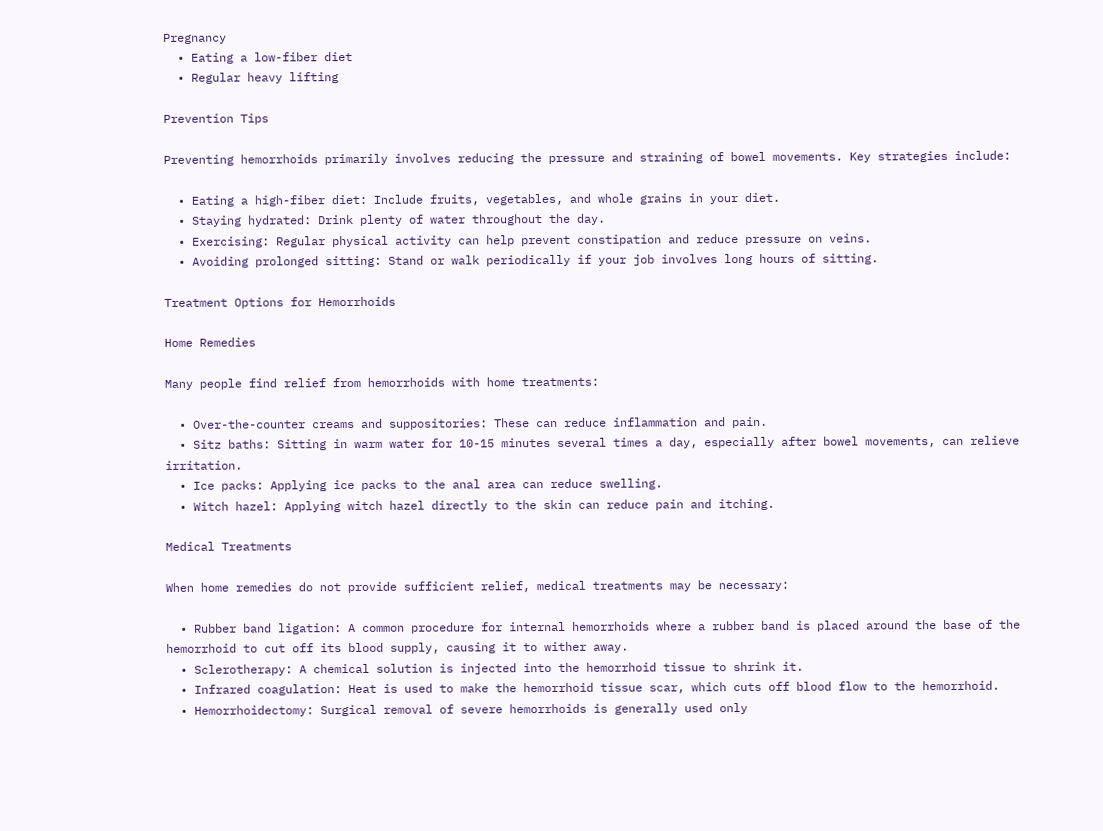Pregnancy
  • Eating a low-fiber diet
  • Regular heavy lifting

Prevention Tips

Preventing hemorrhoids primarily involves reducing the pressure and straining of bowel movements. Key strategies include:

  • Eating a high-fiber diet: Include fruits, vegetables, and whole grains in your diet.
  • Staying hydrated: Drink plenty of water throughout the day.
  • Exercising: Regular physical activity can help prevent constipation and reduce pressure on veins.
  • Avoiding prolonged sitting: Stand or walk periodically if your job involves long hours of sitting.

Treatment Options for Hemorrhoids

Home Remedies

Many people find relief from hemorrhoids with home treatments:

  • Over-the-counter creams and suppositories: These can reduce inflammation and pain.
  • Sitz baths: Sitting in warm water for 10-15 minutes several times a day, especially after bowel movements, can relieve irritation.
  • Ice packs: Applying ice packs to the anal area can reduce swelling.
  • Witch hazel: Applying witch hazel directly to the skin can reduce pain and itching.

Medical Treatments

When home remedies do not provide sufficient relief, medical treatments may be necessary:

  • Rubber band ligation: A common procedure for internal hemorrhoids where a rubber band is placed around the base of the hemorrhoid to cut off its blood supply, causing it to wither away.
  • Sclerotherapy: A chemical solution is injected into the hemorrhoid tissue to shrink it.
  • Infrared coagulation: Heat is used to make the hemorrhoid tissue scar, which cuts off blood flow to the hemorrhoid.
  • Hemorrhoidectomy: Surgical removal of severe hemorrhoids is generally used only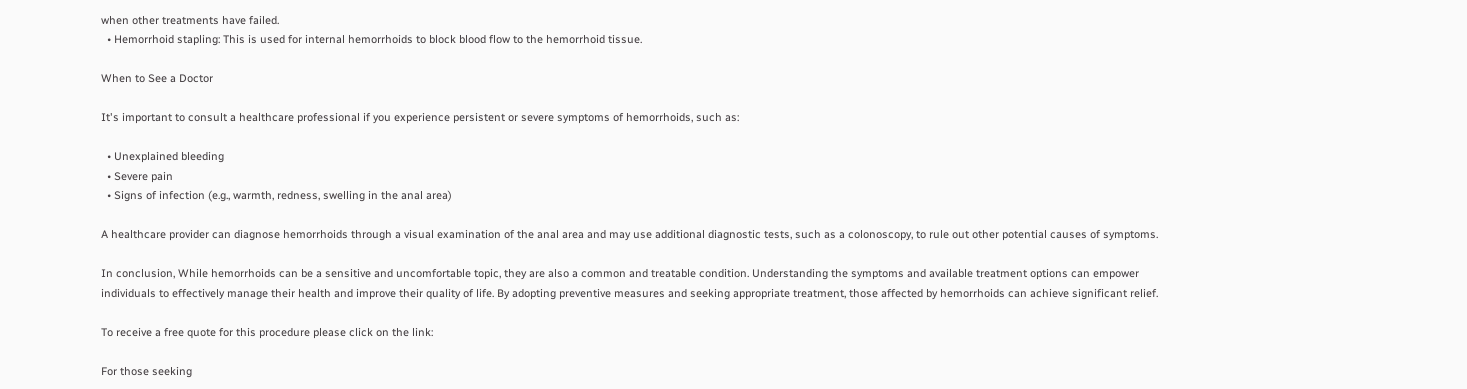when other treatments have failed.
  • Hemorrhoid stapling: This is used for internal hemorrhoids to block blood flow to the hemorrhoid tissue.

When to See a Doctor

It's important to consult a healthcare professional if you experience persistent or severe symptoms of hemorrhoids, such as:

  • Unexplained bleeding
  • Severe pain
  • Signs of infection (e.g., warmth, redness, swelling in the anal area)

A healthcare provider can diagnose hemorrhoids through a visual examination of the anal area and may use additional diagnostic tests, such as a colonoscopy, to rule out other potential causes of symptoms.

In conclusion, While hemorrhoids can be a sensitive and uncomfortable topic, they are also a common and treatable condition. Understanding the symptoms and available treatment options can empower individuals to effectively manage their health and improve their quality of life. By adopting preventive measures and seeking appropriate treatment, those affected by hemorrhoids can achieve significant relief.

To receive a free quote for this procedure please click on the link:

For those seeking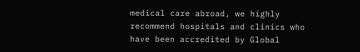medical care abroad, we highly recommend hospitals and clinics who have been accredited by Global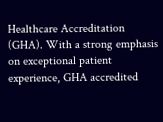Healthcare Accreditation (GHA). With a strong emphasis on exceptional patient experience, GHA accredited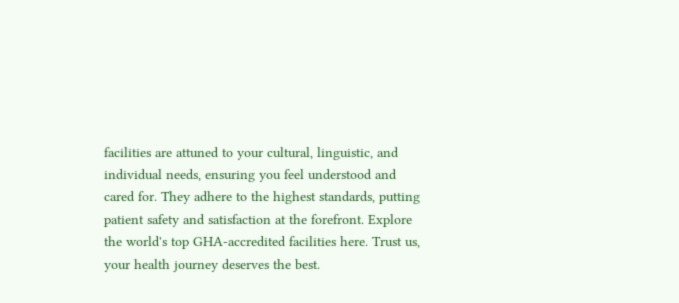facilities are attuned to your cultural, linguistic, and individual needs, ensuring you feel understood and cared for. They adhere to the highest standards, putting patient safety and satisfaction at the forefront. Explore the world's top GHA-accredited facilities here. Trust us, your health journey deserves the best.